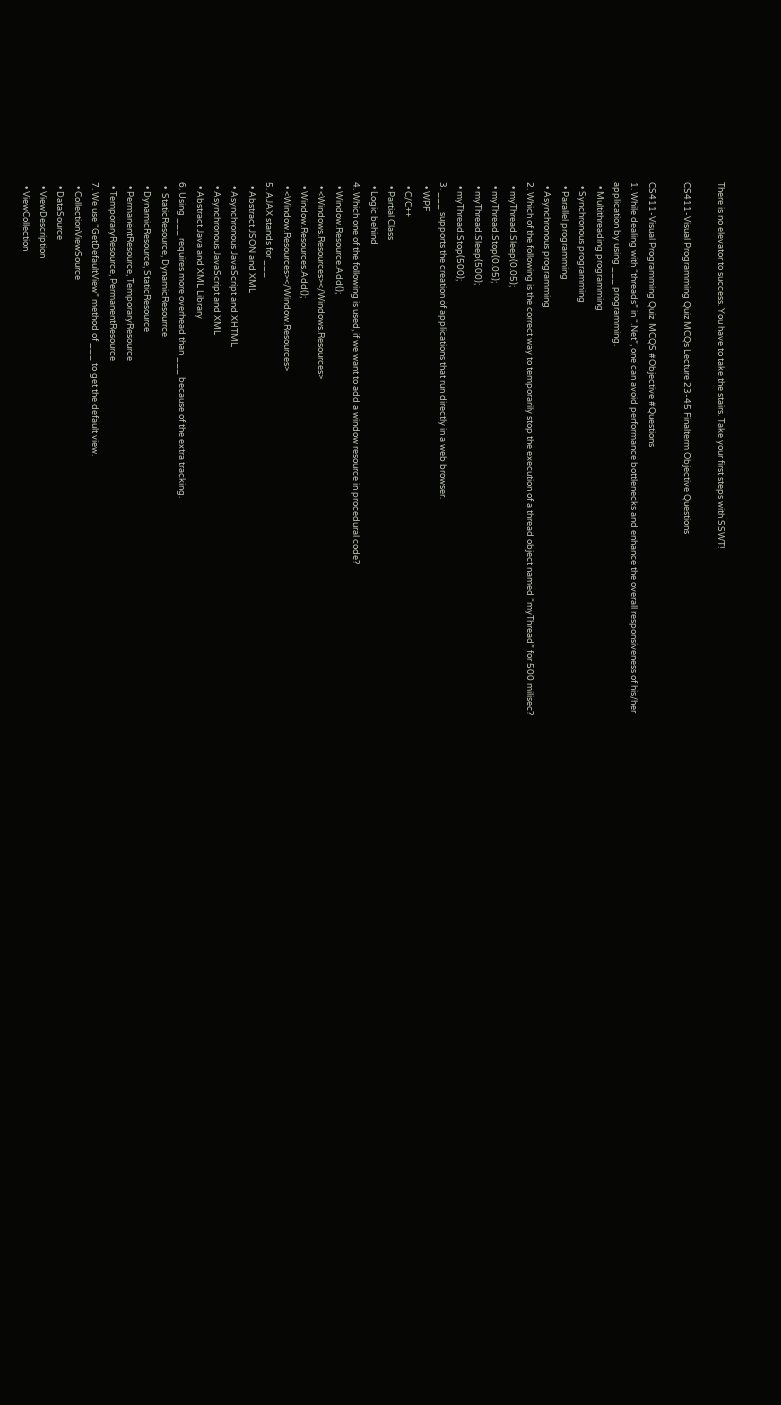There is no elevator to success. You have to take the stairs. Take your first steps with SSWT!

CS411-Visual Programming Quiz MCQs Lecture 23-45 Finalterm Objective Questions

CS411-Visual Programming Quiz  MCQS #Objective #Questions
1. While dealing with “threads” in “.Net”, one can avoid performance bottlenecks and enhance the overall responsiveness of his/her application by using ___ programming.
  • Multithreading programming
  • Synchronous programming
  • Parallel programming
  • Asynchronous programming
2. Which of the following is the correct way to temporarily stop the execution of a thread object named “myThread” for 500 milisec?
  • myThread.Sleep(0.05);
  • myThread.Stop(0.05);
  • myThread.Sleep(500);
  • myThread.Stop(500);
3. ___ supports the creation of applications that run directly in a web browser.
  • WPF
  • C/C++
  • Partial Class
  • Logic behind
4. Which one of the following is used, if we want to add a window resource in procedural code?
  • Window.Resource.Add();
  • <Windows.Resources></Windows.Resources>
  • Window.Resources.Add();
  • <Window.Resources></Window.Resources>
5. AJAX stands for ___
  • Abstract JSON and XML
  • Asynchronous JavaScript and XHTML
  • Asynchronous JavaScript and XML
  • Abstract Java and XML Library
6. Using ___ requires more overhead than ___ because of the extra tracking.
  •  StaticResource, DynamicResourrce
  • DynamicResource, StaticResource
  • PermanentResource, TemporaryResource
  • TemporaryResource, PermanentResource
7. We use “GetDefaultView” method of ___ to get the default view.
  • CollectionViewSource
  • DataSource
  • ViewDescription
  • ViewCollection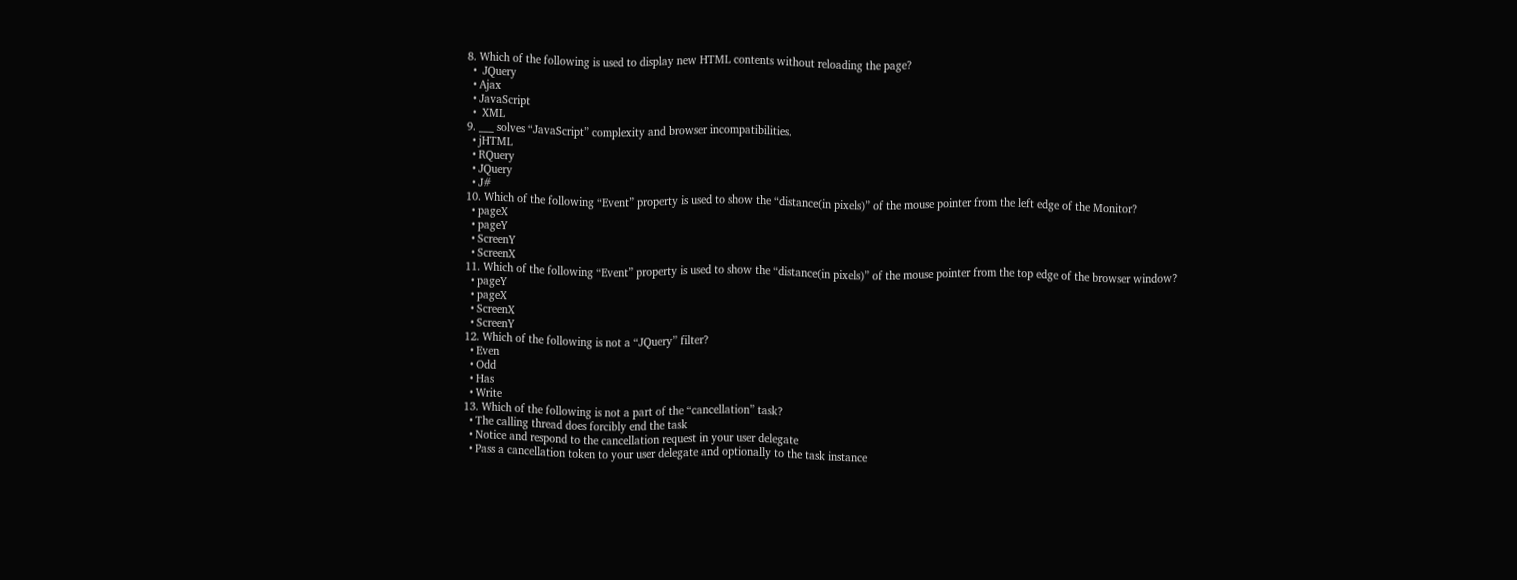8. Which of the following is used to display new HTML contents without reloading the page?
  •  JQuery
  • Ajax
  • JavaScript
  •  XML
9. ___ solves “JavaScript” complexity and browser incompatibilities.
  • jHTML
  • RQuery
  • JQuery
  • J#
10. Which of the following “Event” property is used to show the “distance(in pixels)” of the mouse pointer from the left edge of the Monitor?
  • pageX
  • pageY
  • ScreenY
  • ScreenX
11. Which of the following “Event” property is used to show the “distance(in pixels)” of the mouse pointer from the top edge of the browser window?
  • pageY
  • pageX
  • ScreenX
  • ScreenY
12. Which of the following is not a “JQuery” filter?
  • Even
  • Odd
  • Has
  • Write
13. Which of the following is not a part of the “cancellation” task?
  • The calling thread does forcibly end the task
  • Notice and respond to the cancellation request in your user delegate
  • Pass a cancellation token to your user delegate and optionally to the task instance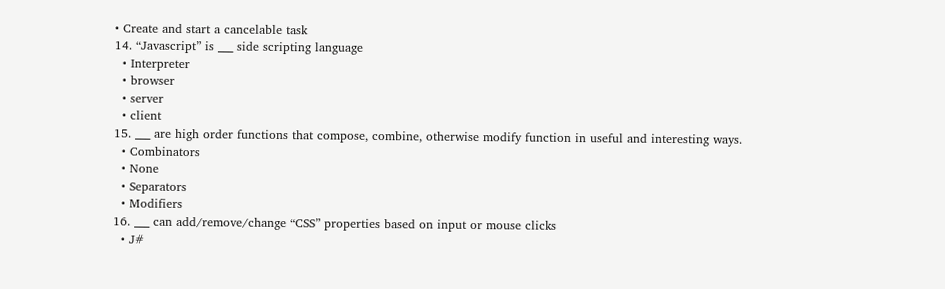• Create and start a cancelable task
14. “Javascript” is ___ side scripting language
  • Interpreter
  • browser
  • server
  • client
15. ___ are high order functions that compose, combine, otherwise modify function in useful and interesting ways.
  • Combinators
  • None
  • Separators
  • Modifiers
16. ___ can add/remove/change “CSS” properties based on input or mouse clicks
  • J#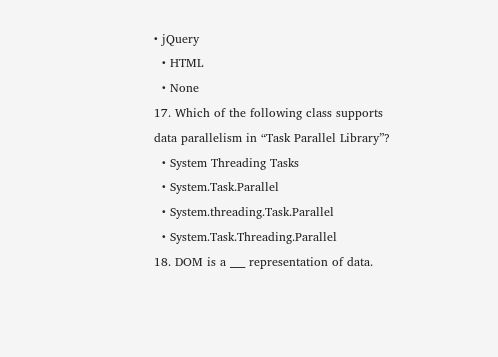• jQuery
  • HTML
  • None
17. Which of the following class supports data parallelism in “Task Parallel Library”?
  • System Threading Tasks
  • System.Task.Parallel
  • System.threading.Task.Parallel
  • System.Task.Threading.Parallel
18. DOM is a ___ representation of data.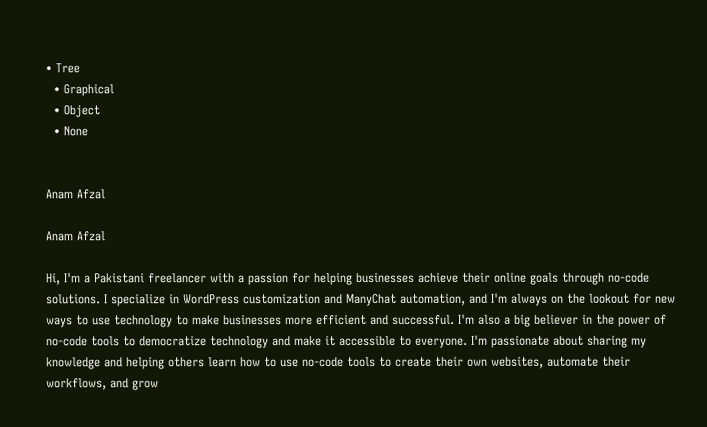• Tree
  • Graphical
  • Object
  • None


Anam Afzal

Anam Afzal

Hi, I'm a Pakistani freelancer with a passion for helping businesses achieve their online goals through no-code solutions. I specialize in WordPress customization and ManyChat automation, and I'm always on the lookout for new ways to use technology to make businesses more efficient and successful. I'm also a big believer in the power of no-code tools to democratize technology and make it accessible to everyone. I'm passionate about sharing my knowledge and helping others learn how to use no-code tools to create their own websites, automate their workflows, and grow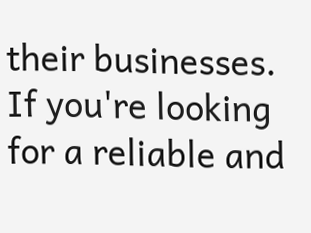their businesses. If you're looking for a reliable and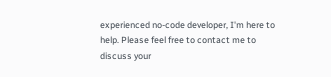experienced no-code developer, I'm here to help. Please feel free to contact me to discuss your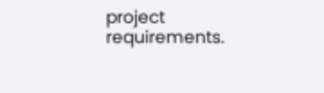project requirements.